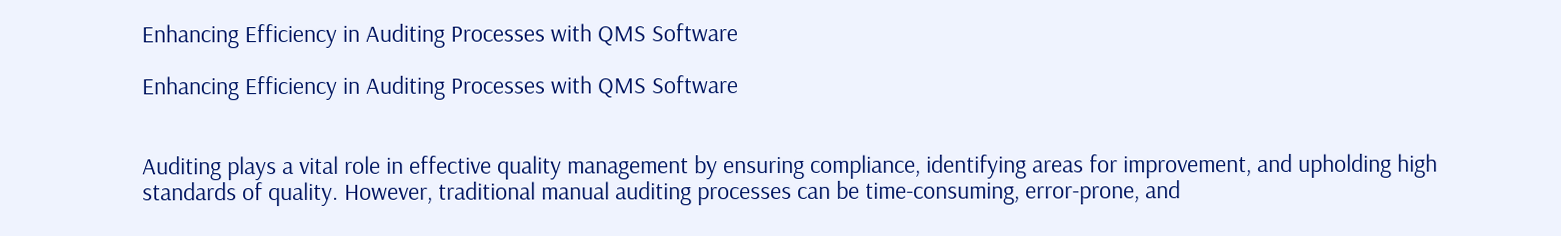Enhancing Efficiency in Auditing Processes with QMS Software

Enhancing Efficiency in Auditing Processes with QMS Software


Auditing plays a vital role in effective quality management by ensuring compliance, identifying areas for improvement, and upholding high standards of quality. However, traditional manual auditing processes can be time-consuming, error-prone, and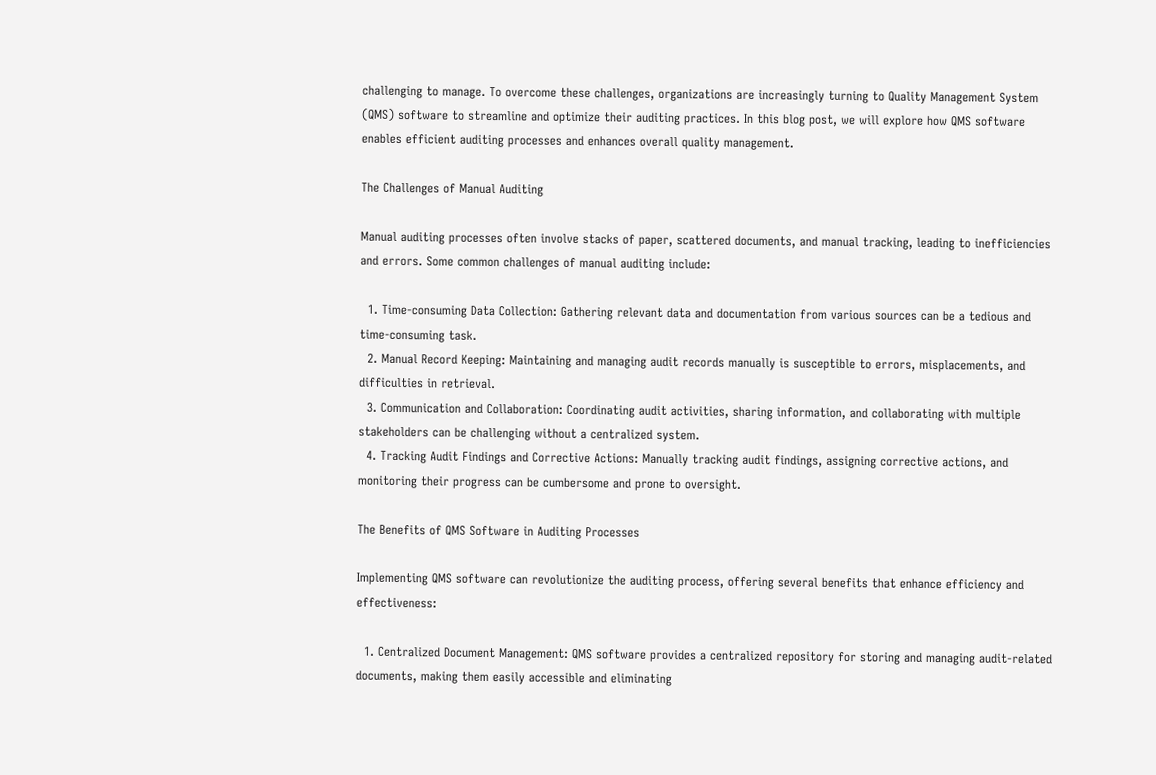challenging to manage. To overcome these challenges, organizations are increasingly turning to Quality Management System (QMS) software to streamline and optimize their auditing practices. In this blog post, we will explore how QMS software enables efficient auditing processes and enhances overall quality management.

The Challenges of Manual Auditing

Manual auditing processes often involve stacks of paper, scattered documents, and manual tracking, leading to inefficiencies and errors. Some common challenges of manual auditing include:

  1. Time-consuming Data Collection: Gathering relevant data and documentation from various sources can be a tedious and time-consuming task.
  2. Manual Record Keeping: Maintaining and managing audit records manually is susceptible to errors, misplacements, and difficulties in retrieval.
  3. Communication and Collaboration: Coordinating audit activities, sharing information, and collaborating with multiple stakeholders can be challenging without a centralized system.
  4. Tracking Audit Findings and Corrective Actions: Manually tracking audit findings, assigning corrective actions, and monitoring their progress can be cumbersome and prone to oversight.

The Benefits of QMS Software in Auditing Processes

Implementing QMS software can revolutionize the auditing process, offering several benefits that enhance efficiency and effectiveness:

  1. Centralized Document Management: QMS software provides a centralized repository for storing and managing audit-related documents, making them easily accessible and eliminating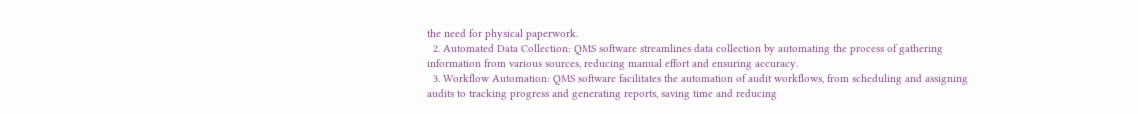the need for physical paperwork.
  2. Automated Data Collection: QMS software streamlines data collection by automating the process of gathering information from various sources, reducing manual effort and ensuring accuracy.
  3. Workflow Automation: QMS software facilitates the automation of audit workflows, from scheduling and assigning audits to tracking progress and generating reports, saving time and reducing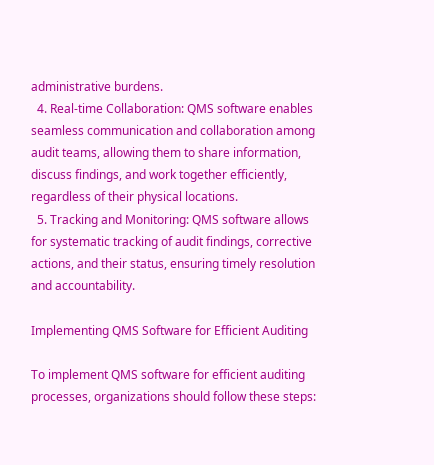administrative burdens.
  4. Real-time Collaboration: QMS software enables seamless communication and collaboration among audit teams, allowing them to share information, discuss findings, and work together efficiently, regardless of their physical locations.
  5. Tracking and Monitoring: QMS software allows for systematic tracking of audit findings, corrective actions, and their status, ensuring timely resolution and accountability.

Implementing QMS Software for Efficient Auditing

To implement QMS software for efficient auditing processes, organizations should follow these steps: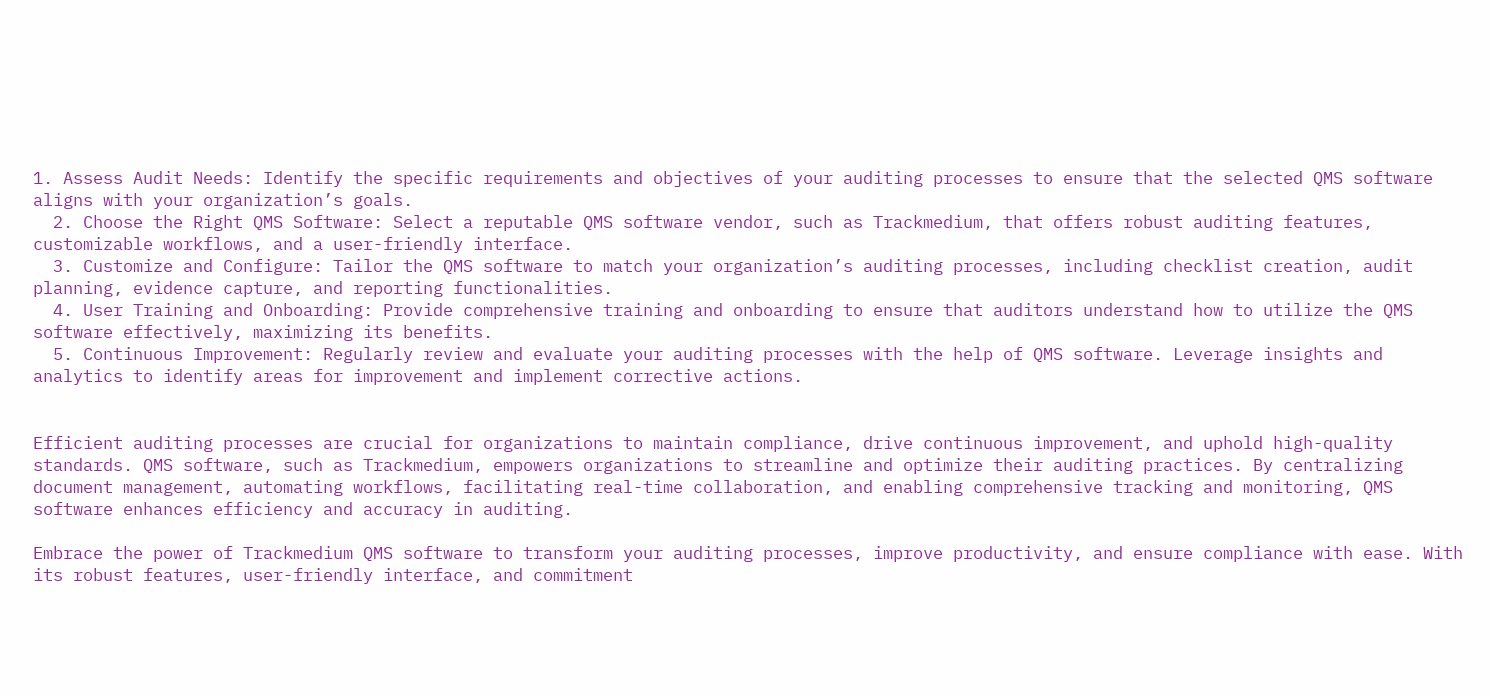1. Assess Audit Needs: Identify the specific requirements and objectives of your auditing processes to ensure that the selected QMS software aligns with your organization’s goals.
  2. Choose the Right QMS Software: Select a reputable QMS software vendor, such as Trackmedium, that offers robust auditing features, customizable workflows, and a user-friendly interface.
  3. Customize and Configure: Tailor the QMS software to match your organization’s auditing processes, including checklist creation, audit planning, evidence capture, and reporting functionalities.
  4. User Training and Onboarding: Provide comprehensive training and onboarding to ensure that auditors understand how to utilize the QMS software effectively, maximizing its benefits.
  5. Continuous Improvement: Regularly review and evaluate your auditing processes with the help of QMS software. Leverage insights and analytics to identify areas for improvement and implement corrective actions.


Efficient auditing processes are crucial for organizations to maintain compliance, drive continuous improvement, and uphold high-quality standards. QMS software, such as Trackmedium, empowers organizations to streamline and optimize their auditing practices. By centralizing document management, automating workflows, facilitating real-time collaboration, and enabling comprehensive tracking and monitoring, QMS software enhances efficiency and accuracy in auditing.

Embrace the power of Trackmedium QMS software to transform your auditing processes, improve productivity, and ensure compliance with ease. With its robust features, user-friendly interface, and commitment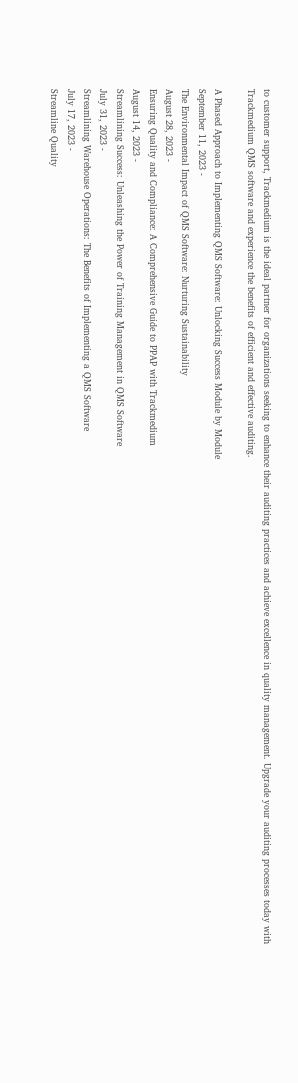to customer support, Trackmedium is the ideal partner for organizations seeking to enhance their auditing practices and achieve excellence in quality management. Upgrade your auditing processes today with Trackmedium QMS software and experience the benefits of efficient and effective auditing.

A Phased Approach to Implementing QMS Software: Unlocking Success Module by Module
September 11, 2023 -
The Environmental Impact of QMS Software: Nurturing Sustainability
August 28, 2023 -
Ensuring Quality and Compliance: A Comprehensive Guide to PPAP with Trackmedium
August 14, 2023 -
Streamlining Success: Unleashing the Power of Training Management in QMS Software
July 31, 2023 -
Streamlining Warehouse Operations: The Benefits of Implementing a QMS Software
July 17, 2023 -
Streamline Quality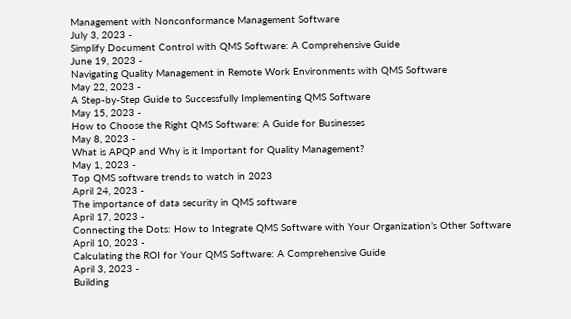Management with Nonconformance Management Software
July 3, 2023 -
Simplify Document Control with QMS Software: A Comprehensive Guide
June 19, 2023 -
Navigating Quality Management in Remote Work Environments with QMS Software
May 22, 2023 -
A Step-by-Step Guide to Successfully Implementing QMS Software
May 15, 2023 -
How to Choose the Right QMS Software: A Guide for Businesses
May 8, 2023 -
What is APQP and Why is it Important for Quality Management?
May 1, 2023 -
Top QMS software trends to watch in 2023
April 24, 2023 -
The importance of data security in QMS software
April 17, 2023 -
Connecting the Dots: How to Integrate QMS Software with Your Organization’s Other Software
April 10, 2023 -
Calculating the ROI for Your QMS Software: A Comprehensive Guide
April 3, 2023 -
Building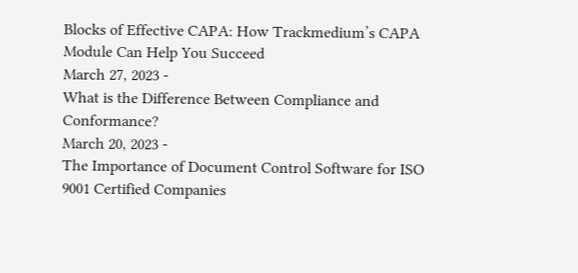Blocks of Effective CAPA: How Trackmedium’s CAPA Module Can Help You Succeed
March 27, 2023 -
What is the Difference Between Compliance and Conformance?
March 20, 2023 -
The Importance of Document Control Software for ISO 9001 Certified Companies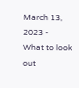March 13, 2023 -
What to look out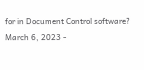for in Document Control software?
March 6, 2023 -